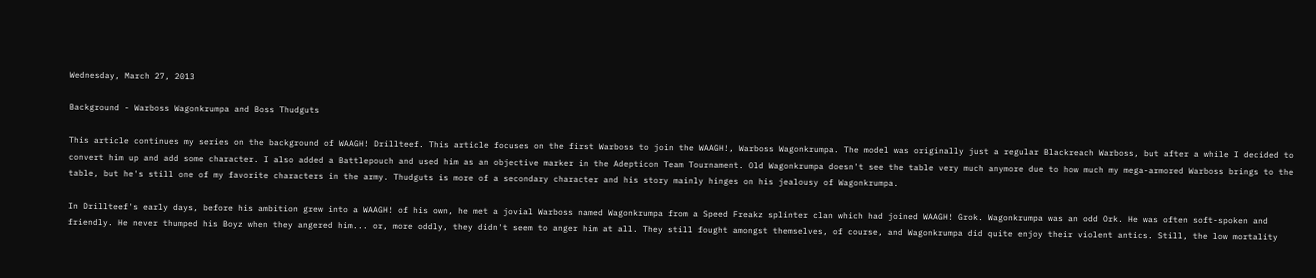Wednesday, March 27, 2013

Background - Warboss Wagonkrumpa and Boss Thudguts

This article continues my series on the background of WAAGH! Drillteef. This article focuses on the first Warboss to join the WAAGH!, Warboss Wagonkrumpa. The model was originally just a regular Blackreach Warboss, but after a while I decided to convert him up and add some character. I also added a Battlepouch and used him as an objective marker in the Adepticon Team Tournament. Old Wagonkrumpa doesn't see the table very much anymore due to how much my mega-armored Warboss brings to the table, but he's still one of my favorite characters in the army. Thudguts is more of a secondary character and his story mainly hinges on his jealousy of Wagonkrumpa.

In Drillteef's early days, before his ambition grew into a WAAGH! of his own, he met a jovial Warboss named Wagonkrumpa from a Speed Freakz splinter clan which had joined WAAGH! Grok. Wagonkrumpa was an odd Ork. He was often soft-spoken and friendly. He never thumped his Boyz when they angered him... or, more oddly, they didn't seem to anger him at all. They still fought amongst themselves, of course, and Wagonkrumpa did quite enjoy their violent antics. Still, the low mortality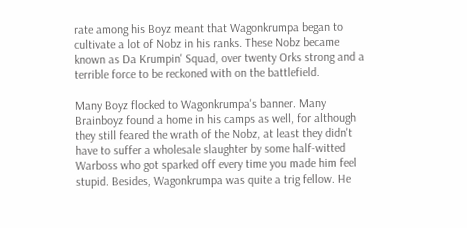rate among his Boyz meant that Wagonkrumpa began to cultivate a lot of Nobz in his ranks. These Nobz became known as Da Krumpin' Squad, over twenty Orks strong and a terrible force to be reckoned with on the battlefield.

Many Boyz flocked to Wagonkrumpa's banner. Many Brainboyz found a home in his camps as well, for although they still feared the wrath of the Nobz, at least they didn't have to suffer a wholesale slaughter by some half-witted Warboss who got sparked off every time you made him feel stupid. Besides, Wagonkrumpa was quite a trig fellow. He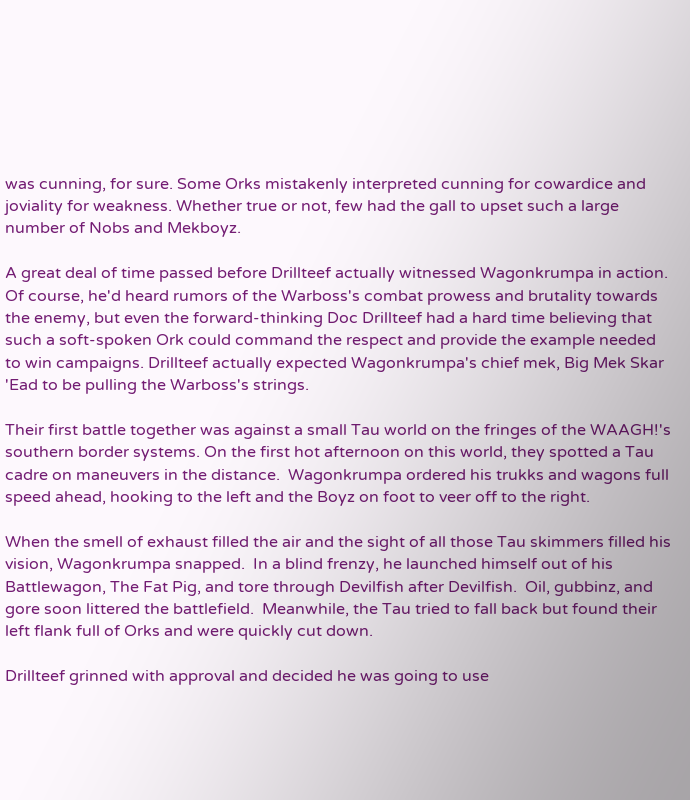was cunning, for sure. Some Orks mistakenly interpreted cunning for cowardice and joviality for weakness. Whether true or not, few had the gall to upset such a large number of Nobs and Mekboyz.

A great deal of time passed before Drillteef actually witnessed Wagonkrumpa in action. Of course, he'd heard rumors of the Warboss's combat prowess and brutality towards the enemy, but even the forward-thinking Doc Drillteef had a hard time believing that such a soft-spoken Ork could command the respect and provide the example needed to win campaigns. Drillteef actually expected Wagonkrumpa's chief mek, Big Mek Skar 'Ead to be pulling the Warboss's strings.

Their first battle together was against a small Tau world on the fringes of the WAAGH!'s southern border systems. On the first hot afternoon on this world, they spotted a Tau cadre on maneuvers in the distance.  Wagonkrumpa ordered his trukks and wagons full speed ahead, hooking to the left and the Boyz on foot to veer off to the right.

When the smell of exhaust filled the air and the sight of all those Tau skimmers filled his vision, Wagonkrumpa snapped.  In a blind frenzy, he launched himself out of his Battlewagon, The Fat Pig, and tore through Devilfish after Devilfish.  Oil, gubbinz, and gore soon littered the battlefield.  Meanwhile, the Tau tried to fall back but found their left flank full of Orks and were quickly cut down.

Drillteef grinned with approval and decided he was going to use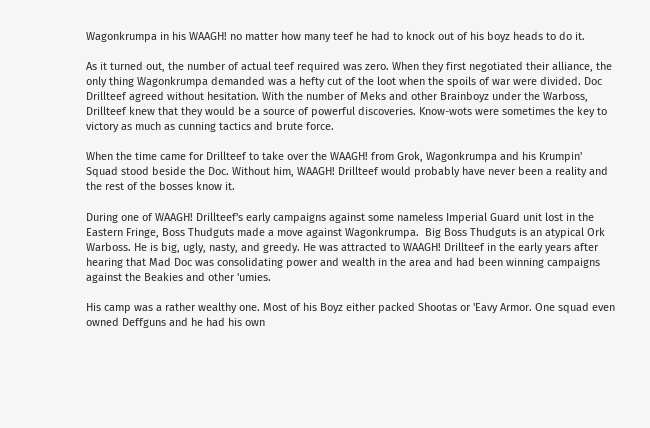Wagonkrumpa in his WAAGH! no matter how many teef he had to knock out of his boyz heads to do it.

As it turned out, the number of actual teef required was zero. When they first negotiated their alliance, the only thing Wagonkrumpa demanded was a hefty cut of the loot when the spoils of war were divided. Doc Drillteef agreed without hesitation. With the number of Meks and other Brainboyz under the Warboss, Drillteef knew that they would be a source of powerful discoveries. Know-wots were sometimes the key to victory as much as cunning tactics and brute force.

When the time came for Drillteef to take over the WAAGH! from Grok, Wagonkrumpa and his Krumpin' Squad stood beside the Doc. Without him, WAAGH! Drillteef would probably have never been a reality and the rest of the bosses know it.

During one of WAAGH! Drillteef's early campaigns against some nameless Imperial Guard unit lost in the Eastern Fringe, Boss Thudguts made a move against Wagonkrumpa.  Big Boss Thudguts is an atypical Ork Warboss. He is big, ugly, nasty, and greedy. He was attracted to WAAGH! Drillteef in the early years after hearing that Mad Doc was consolidating power and wealth in the area and had been winning campaigns against the Beakies and other 'umies.

His camp was a rather wealthy one. Most of his Boyz either packed Shootas or 'Eavy Armor. One squad even owned Deffguns and he had his own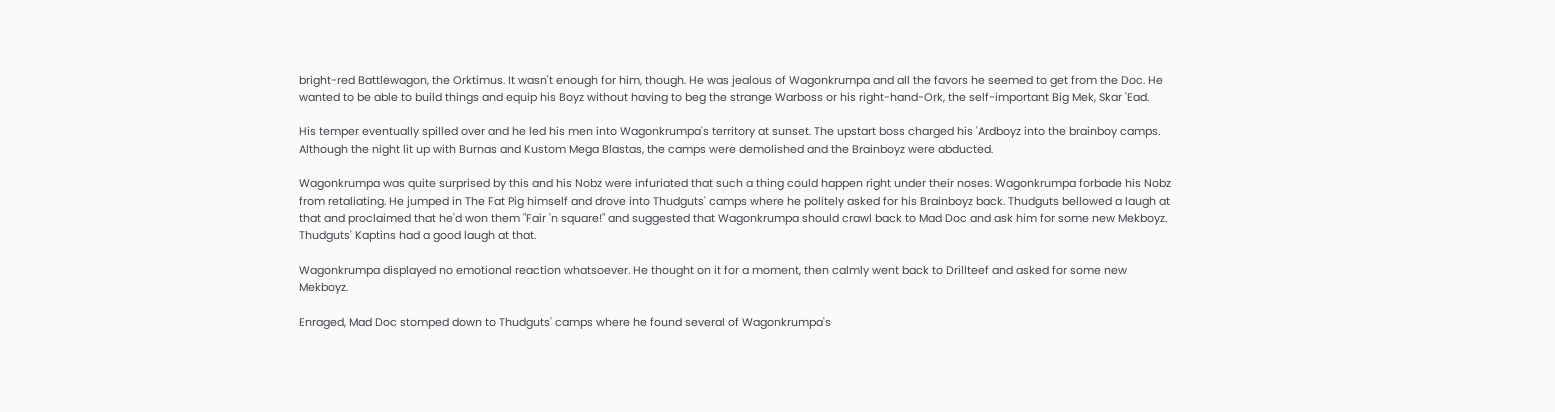bright-red Battlewagon, the Orktimus. It wasn't enough for him, though. He was jealous of Wagonkrumpa and all the favors he seemed to get from the Doc. He wanted to be able to build things and equip his Boyz without having to beg the strange Warboss or his right-hand-Ork, the self-important Big Mek, Skar 'Ead.

His temper eventually spilled over and he led his men into Wagonkrumpa's territory at sunset. The upstart boss charged his 'Ardboyz into the brainboy camps. Although the night lit up with Burnas and Kustom Mega Blastas, the camps were demolished and the Brainboyz were abducted.

Wagonkrumpa was quite surprised by this and his Nobz were infuriated that such a thing could happen right under their noses. Wagonkrumpa forbade his Nobz from retaliating. He jumped in The Fat Pig himself and drove into Thudguts' camps where he politely asked for his Brainboyz back. Thudguts bellowed a laugh at that and proclaimed that he'd won them "Fair 'n square!" and suggested that Wagonkrumpa should crawl back to Mad Doc and ask him for some new Mekboyz. Thudguts' Kaptins had a good laugh at that.

Wagonkrumpa displayed no emotional reaction whatsoever. He thought on it for a moment, then calmly went back to Drillteef and asked for some new Mekboyz.

Enraged, Mad Doc stomped down to Thudguts' camps where he found several of Wagonkrumpa's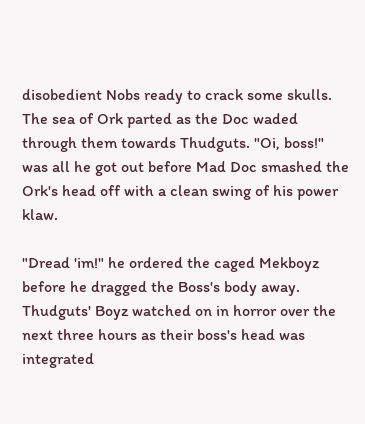disobedient Nobs ready to crack some skulls. The sea of Ork parted as the Doc waded through them towards Thudguts. "Oi, boss!" was all he got out before Mad Doc smashed the Ork's head off with a clean swing of his power klaw.

"Dread 'im!" he ordered the caged Mekboyz before he dragged the Boss's body away. Thudguts' Boyz watched on in horror over the next three hours as their boss's head was integrated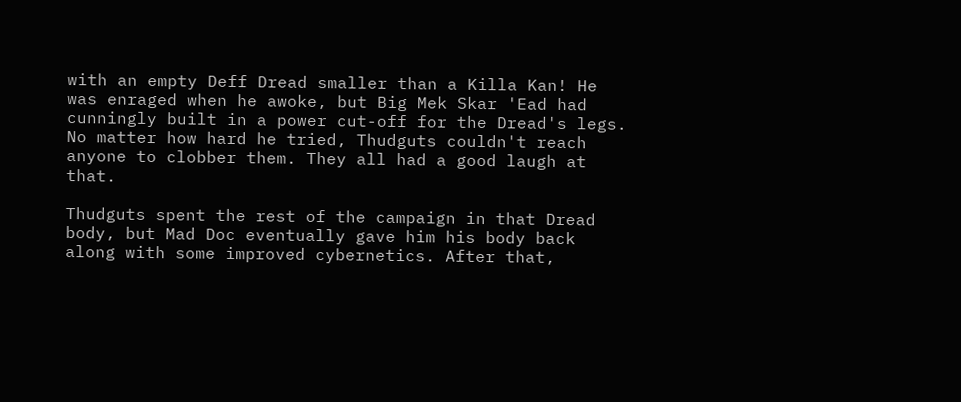with an empty Deff Dread smaller than a Killa Kan! He was enraged when he awoke, but Big Mek Skar 'Ead had cunningly built in a power cut-off for the Dread's legs. No matter how hard he tried, Thudguts couldn't reach anyone to clobber them. They all had a good laugh at that.

Thudguts spent the rest of the campaign in that Dread body, but Mad Doc eventually gave him his body back along with some improved cybernetics. After that,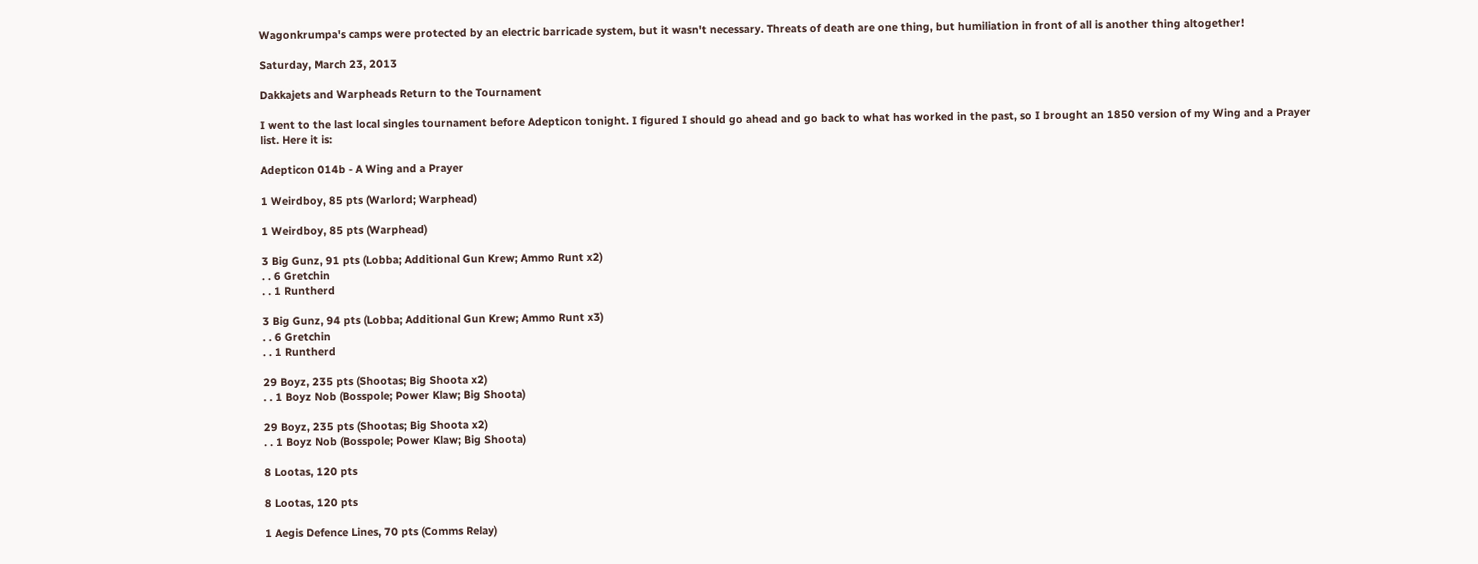Wagonkrumpa's camps were protected by an electric barricade system, but it wasn't necessary. Threats of death are one thing, but humiliation in front of all is another thing altogether!

Saturday, March 23, 2013

Dakkajets and Warpheads Return to the Tournament

I went to the last local singles tournament before Adepticon tonight. I figured I should go ahead and go back to what has worked in the past, so I brought an 1850 version of my Wing and a Prayer list. Here it is:

Adepticon 014b - A Wing and a Prayer

1 Weirdboy, 85 pts (Warlord; Warphead)

1 Weirdboy, 85 pts (Warphead)

3 Big Gunz, 91 pts (Lobba; Additional Gun Krew; Ammo Runt x2)
. . 6 Gretchin
. . 1 Runtherd

3 Big Gunz, 94 pts (Lobba; Additional Gun Krew; Ammo Runt x3)
. . 6 Gretchin
. . 1 Runtherd

29 Boyz, 235 pts (Shootas; Big Shoota x2)
. . 1 Boyz Nob (Bosspole; Power Klaw; Big Shoota)

29 Boyz, 235 pts (Shootas; Big Shoota x2)
. . 1 Boyz Nob (Bosspole; Power Klaw; Big Shoota)

8 Lootas, 120 pts

8 Lootas, 120 pts

1 Aegis Defence Lines, 70 pts (Comms Relay)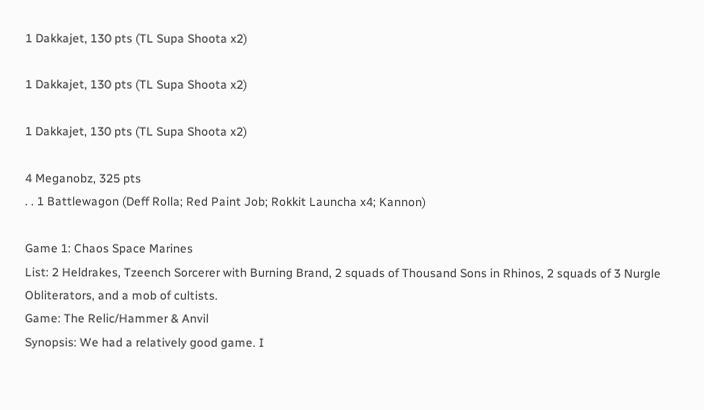1 Dakkajet, 130 pts (TL Supa Shoota x2)

1 Dakkajet, 130 pts (TL Supa Shoota x2)

1 Dakkajet, 130 pts (TL Supa Shoota x2)

4 Meganobz, 325 pts
. . 1 Battlewagon (Deff Rolla; Red Paint Job; Rokkit Launcha x4; Kannon)

Game 1: Chaos Space Marines
List: 2 Heldrakes, Tzeench Sorcerer with Burning Brand, 2 squads of Thousand Sons in Rhinos, 2 squads of 3 Nurgle Obliterators, and a mob of cultists.
Game: The Relic/Hammer & Anvil
Synopsis: We had a relatively good game. I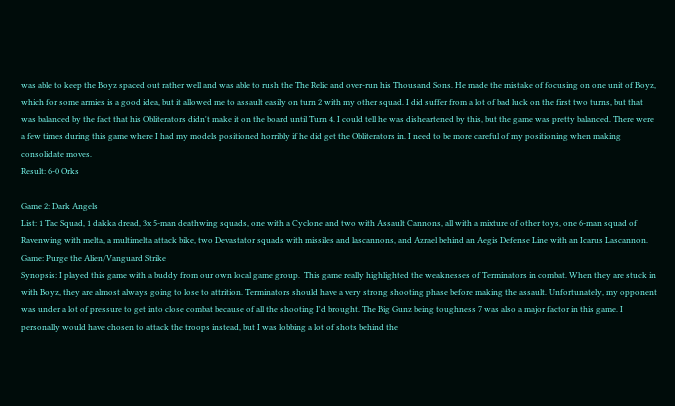was able to keep the Boyz spaced out rather well and was able to rush the The Relic and over-run his Thousand Sons. He made the mistake of focusing on one unit of Boyz, which for some armies is a good idea, but it allowed me to assault easily on turn 2 with my other squad. I did suffer from a lot of bad luck on the first two turns, but that was balanced by the fact that his Obliterators didn't make it on the board until Turn 4. I could tell he was disheartened by this, but the game was pretty balanced. There were a few times during this game where I had my models positioned horribly if he did get the Obliterators in. I need to be more careful of my positioning when making consolidate moves.
Result: 6-0 Orks

Game 2: Dark Angels
List: 1 Tac Squad, 1 dakka dread, 3x 5-man deathwing squads, one with a Cyclone and two with Assault Cannons, all with a mixture of other toys, one 6-man squad of Ravenwing with melta, a multimelta attack bike, two Devastator squads with missiles and lascannons, and Azrael behind an Aegis Defense Line with an Icarus Lascannon.
Game: Purge the Alien/Vanguard Strike
Synopsis: I played this game with a buddy from our own local game group.  This game really highlighted the weaknesses of Terminators in combat. When they are stuck in with Boyz, they are almost always going to lose to attrition. Terminators should have a very strong shooting phase before making the assault. Unfortunately, my opponent was under a lot of pressure to get into close combat because of all the shooting I'd brought. The Big Gunz being toughness 7 was also a major factor in this game. I personally would have chosen to attack the troops instead, but I was lobbing a lot of shots behind the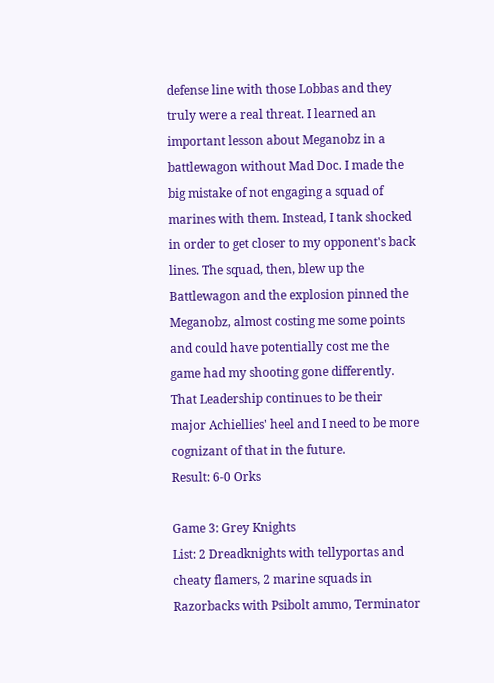defense line with those Lobbas and they truly were a real threat. I learned an important lesson about Meganobz in a battlewagon without Mad Doc. I made the big mistake of not engaging a squad of marines with them. Instead, I tank shocked in order to get closer to my opponent's back lines. The squad, then, blew up the Battlewagon and the explosion pinned the Meganobz, almost costing me some points and could have potentially cost me the game had my shooting gone differently. That Leadership continues to be their major Achiellies' heel and I need to be more cognizant of that in the future.
Result: 6-0 Orks

Game 3: Grey Knights
List: 2 Dreadknights with tellyportas and cheaty flamers, 2 marine squads in Razorbacks with Psibolt ammo, Terminator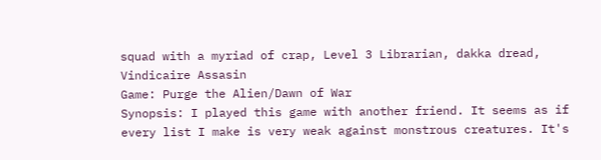squad with a myriad of crap, Level 3 Librarian, dakka dread, Vindicaire Assasin
Game: Purge the Alien/Dawn of War
Synopsis: I played this game with another friend. It seems as if every list I make is very weak against monstrous creatures. It's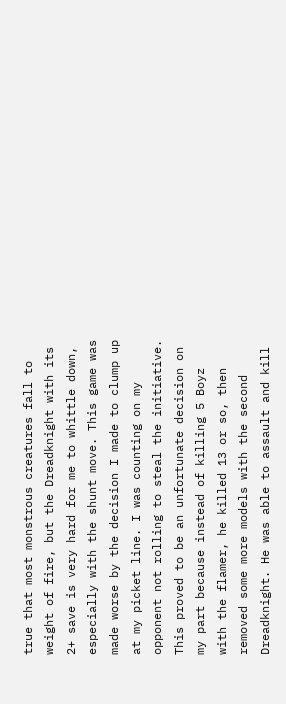true that most monstrous creatures fall to weight of fire, but the Dreadknight with its 2+ save is very hard for me to whittle down, especially with the shunt move. This game was made worse by the decision I made to clump up at my picket line. I was counting on my opponent not rolling to steal the initiative. This proved to be an unfortunate decision on my part because instead of killing 5 Boyz with the flamer, he killed 13 or so, then removed some more models with the second Dreadknight. He was able to assault and kill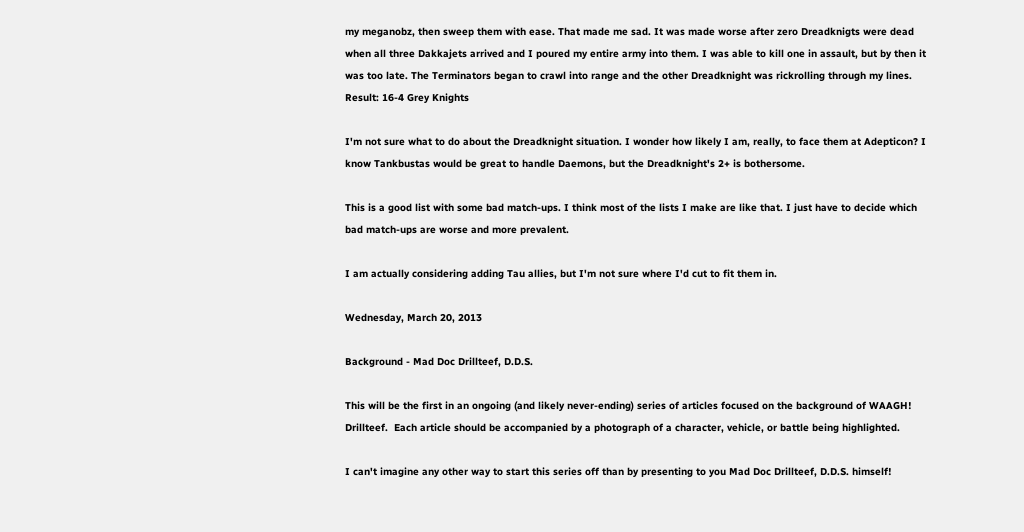my meganobz, then sweep them with ease. That made me sad. It was made worse after zero Dreadknigts were dead when all three Dakkajets arrived and I poured my entire army into them. I was able to kill one in assault, but by then it was too late. The Terminators began to crawl into range and the other Dreadknight was rickrolling through my lines.
Result: 16-4 Grey Knights

I'm not sure what to do about the Dreadknight situation. I wonder how likely I am, really, to face them at Adepticon? I know Tankbustas would be great to handle Daemons, but the Dreadknight's 2+ is bothersome.

This is a good list with some bad match-ups. I think most of the lists I make are like that. I just have to decide which bad match-ups are worse and more prevalent.

I am actually considering adding Tau allies, but I'm not sure where I'd cut to fit them in.

Wednesday, March 20, 2013

Background - Mad Doc Drillteef, D.D.S.

This will be the first in an ongoing (and likely never-ending) series of articles focused on the background of WAAGH! Drillteef.  Each article should be accompanied by a photograph of a character, vehicle, or battle being highlighted.

I can't imagine any other way to start this series off than by presenting to you Mad Doc Drillteef, D.D.S. himself!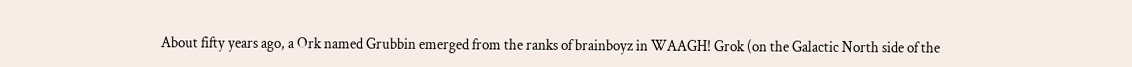About fifty years ago, a Ork named Grubbin emerged from the ranks of brainboyz in WAAGH! Grok (on the Galactic North side of the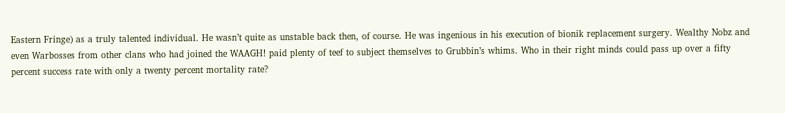Eastern Fringe) as a truly talented individual. He wasn’t quite as unstable back then, of course. He was ingenious in his execution of bionik replacement surgery. Wealthy Nobz and even Warbosses from other clans who had joined the WAAGH! paid plenty of teef to subject themselves to Grubbin’s whims. Who in their right minds could pass up over a fifty percent success rate with only a twenty percent mortality rate?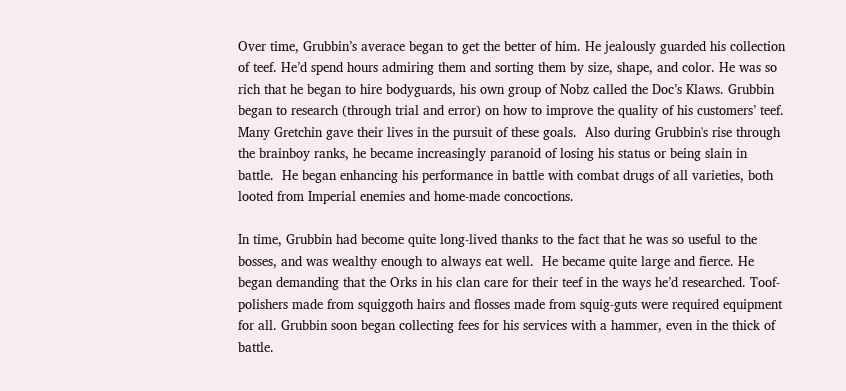Over time, Grubbin’s averace began to get the better of him. He jealously guarded his collection of teef. He’d spend hours admiring them and sorting them by size, shape, and color. He was so rich that he began to hire bodyguards, his own group of Nobz called the Doc’s Klaws. Grubbin began to research (through trial and error) on how to improve the quality of his customers’ teef.  Many Gretchin gave their lives in the pursuit of these goals.  Also during Grubbin's rise through the brainboy ranks, he became increasingly paranoid of losing his status or being slain in battle.  He began enhancing his performance in battle with combat drugs of all varieties, both looted from Imperial enemies and home-made concoctions.

In time, Grubbin had become quite long-lived thanks to the fact that he was so useful to the bosses, and was wealthy enough to always eat well.  He became quite large and fierce. He began demanding that the Orks in his clan care for their teef in the ways he’d researched. Toof-polishers made from squiggoth hairs and flosses made from squig-guts were required equipment for all. Grubbin soon began collecting fees for his services with a hammer, even in the thick of battle.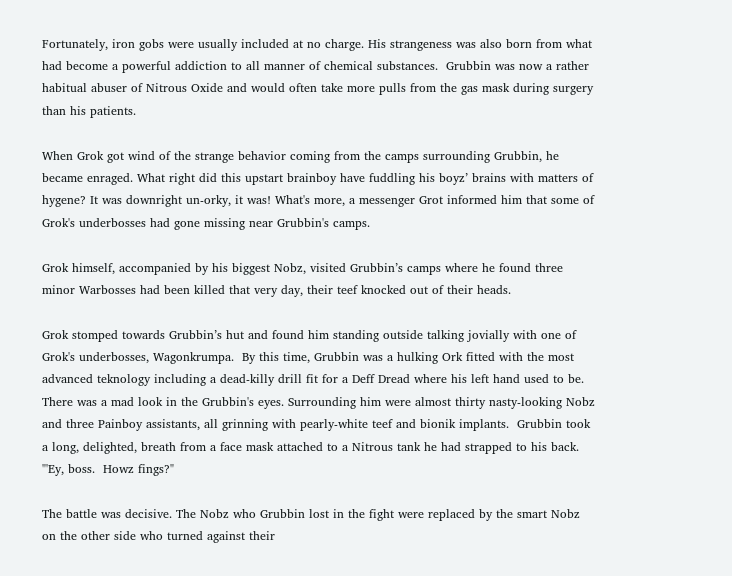Fortunately, iron gobs were usually included at no charge. His strangeness was also born from what had become a powerful addiction to all manner of chemical substances.  Grubbin was now a rather habitual abuser of Nitrous Oxide and would often take more pulls from the gas mask during surgery than his patients.

When Grok got wind of the strange behavior coming from the camps surrounding Grubbin, he became enraged. What right did this upstart brainboy have fuddling his boyz’ brains with matters of hygene? It was downright un-orky, it was! What's more, a messenger Grot informed him that some of Grok's underbosses had gone missing near Grubbin's camps.

Grok himself, accompanied by his biggest Nobz, visited Grubbin’s camps where he found three minor Warbosses had been killed that very day, their teef knocked out of their heads.

Grok stomped towards Grubbin’s hut and found him standing outside talking jovially with one of Grok's underbosses, Wagonkrumpa.  By this time, Grubbin was a hulking Ork fitted with the most advanced teknology including a dead-killy drill fit for a Deff Dread where his left hand used to be. There was a mad look in the Grubbin's eyes. Surrounding him were almost thirty nasty-looking Nobz and three Painboy assistants, all grinning with pearly-white teef and bionik implants.  Grubbin took a long, delighted, breath from a face mask attached to a Nitrous tank he had strapped to his back.  "'Ey, boss.  Howz fings?"

The battle was decisive. The Nobz who Grubbin lost in the fight were replaced by the smart Nobz on the other side who turned against their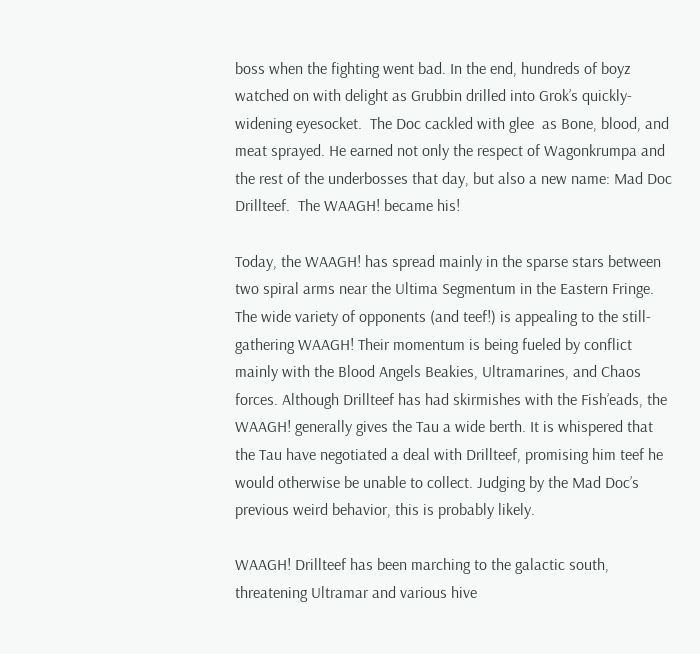boss when the fighting went bad. In the end, hundreds of boyz watched on with delight as Grubbin drilled into Grok’s quickly-widening eyesocket.  The Doc cackled with glee  as Bone, blood, and meat sprayed. He earned not only the respect of Wagonkrumpa and the rest of the underbosses that day, but also a new name: Mad Doc Drillteef.  The WAAGH! became his!

Today, the WAAGH! has spread mainly in the sparse stars between two spiral arms near the Ultima Segmentum in the Eastern Fringe. The wide variety of opponents (and teef!) is appealing to the still-gathering WAAGH! Their momentum is being fueled by conflict mainly with the Blood Angels Beakies, Ultramarines, and Chaos forces. Although Drillteef has had skirmishes with the Fish’eads, the WAAGH! generally gives the Tau a wide berth. It is whispered that the Tau have negotiated a deal with Drillteef, promising him teef he would otherwise be unable to collect. Judging by the Mad Doc’s previous weird behavior, this is probably likely.

WAAGH! Drillteef has been marching to the galactic south, threatening Ultramar and various hive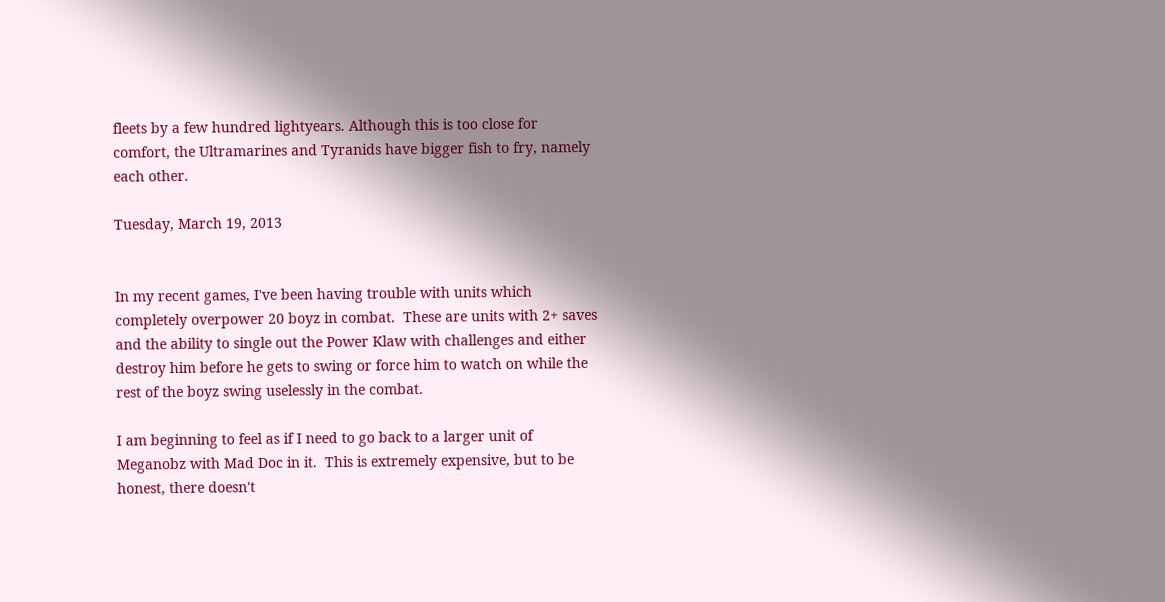fleets by a few hundred lightyears. Although this is too close for comfort, the Ultramarines and Tyranids have bigger fish to fry, namely each other.

Tuesday, March 19, 2013


In my recent games, I've been having trouble with units which completely overpower 20 boyz in combat.  These are units with 2+ saves and the ability to single out the Power Klaw with challenges and either destroy him before he gets to swing or force him to watch on while the rest of the boyz swing uselessly in the combat.

I am beginning to feel as if I need to go back to a larger unit of Meganobz with Mad Doc in it.  This is extremely expensive, but to be honest, there doesn't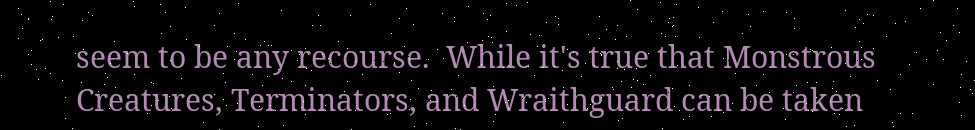seem to be any recourse.  While it's true that Monstrous Creatures, Terminators, and Wraithguard can be taken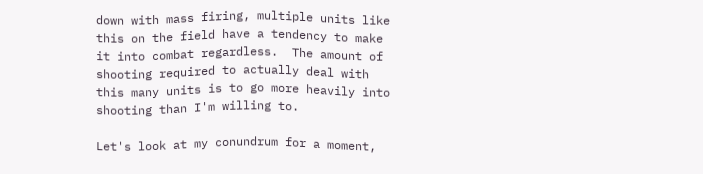down with mass firing, multiple units like this on the field have a tendency to make it into combat regardless.  The amount of shooting required to actually deal with this many units is to go more heavily into shooting than I'm willing to.

Let's look at my conundrum for a moment,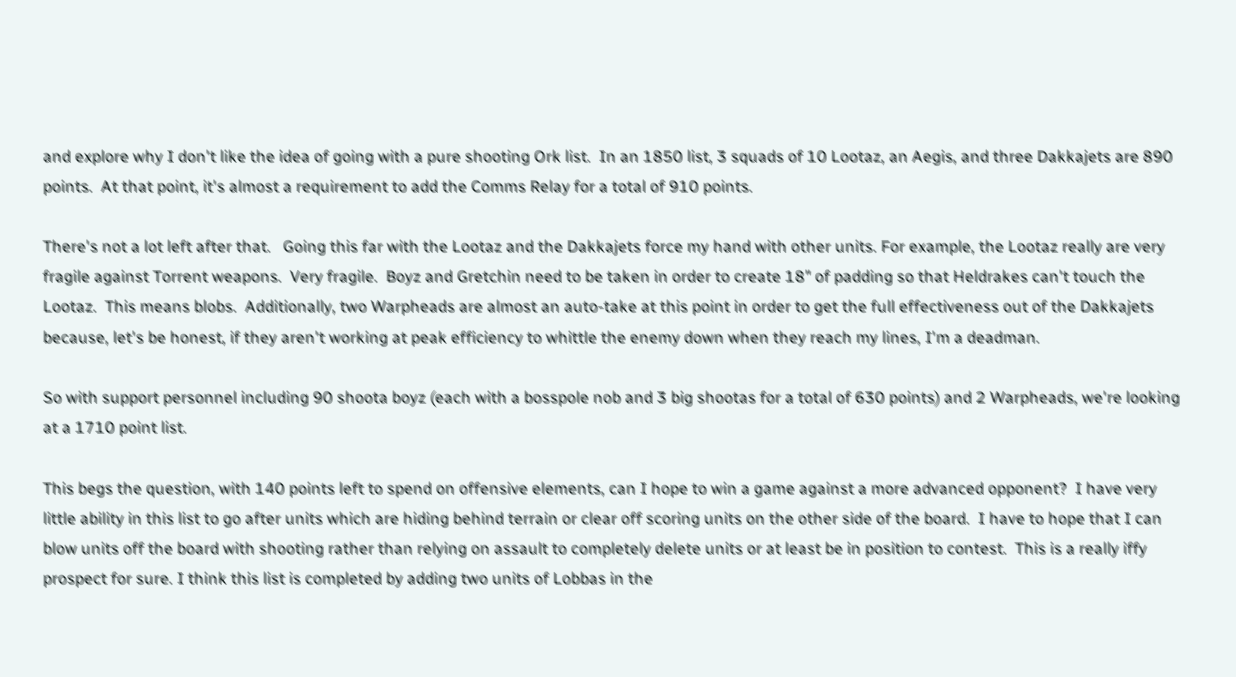and explore why I don't like the idea of going with a pure shooting Ork list.  In an 1850 list, 3 squads of 10 Lootaz, an Aegis, and three Dakkajets are 890 points.  At that point, it's almost a requirement to add the Comms Relay for a total of 910 points.

There's not a lot left after that.   Going this far with the Lootaz and the Dakkajets force my hand with other units. For example, the Lootaz really are very fragile against Torrent weapons.  Very fragile.  Boyz and Gretchin need to be taken in order to create 18" of padding so that Heldrakes can't touch the Lootaz.  This means blobs.  Additionally, two Warpheads are almost an auto-take at this point in order to get the full effectiveness out of the Dakkajets because, let's be honest, if they aren't working at peak efficiency to whittle the enemy down when they reach my lines, I'm a deadman.

So with support personnel including 90 shoota boyz (each with a bosspole nob and 3 big shootas for a total of 630 points) and 2 Warpheads, we're looking at a 1710 point list.

This begs the question, with 140 points left to spend on offensive elements, can I hope to win a game against a more advanced opponent?  I have very little ability in this list to go after units which are hiding behind terrain or clear off scoring units on the other side of the board.  I have to hope that I can blow units off the board with shooting rather than relying on assault to completely delete units or at least be in position to contest.  This is a really iffy prospect for sure. I think this list is completed by adding two units of Lobbas in the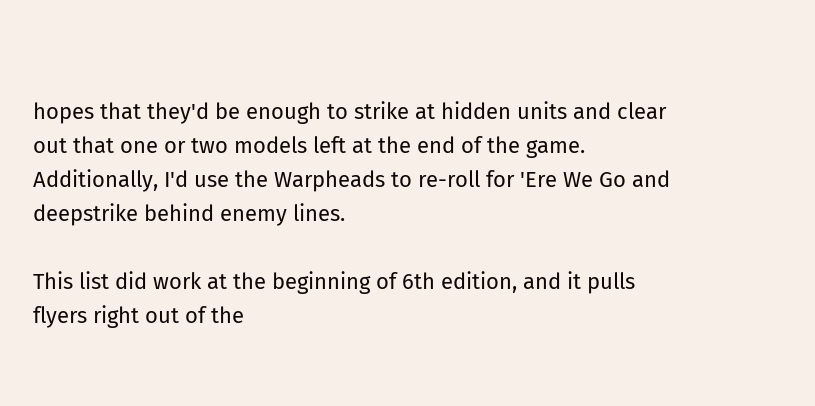hopes that they'd be enough to strike at hidden units and clear out that one or two models left at the end of the game.  Additionally, I'd use the Warpheads to re-roll for 'Ere We Go and deepstrike behind enemy lines.

This list did work at the beginning of 6th edition, and it pulls flyers right out of the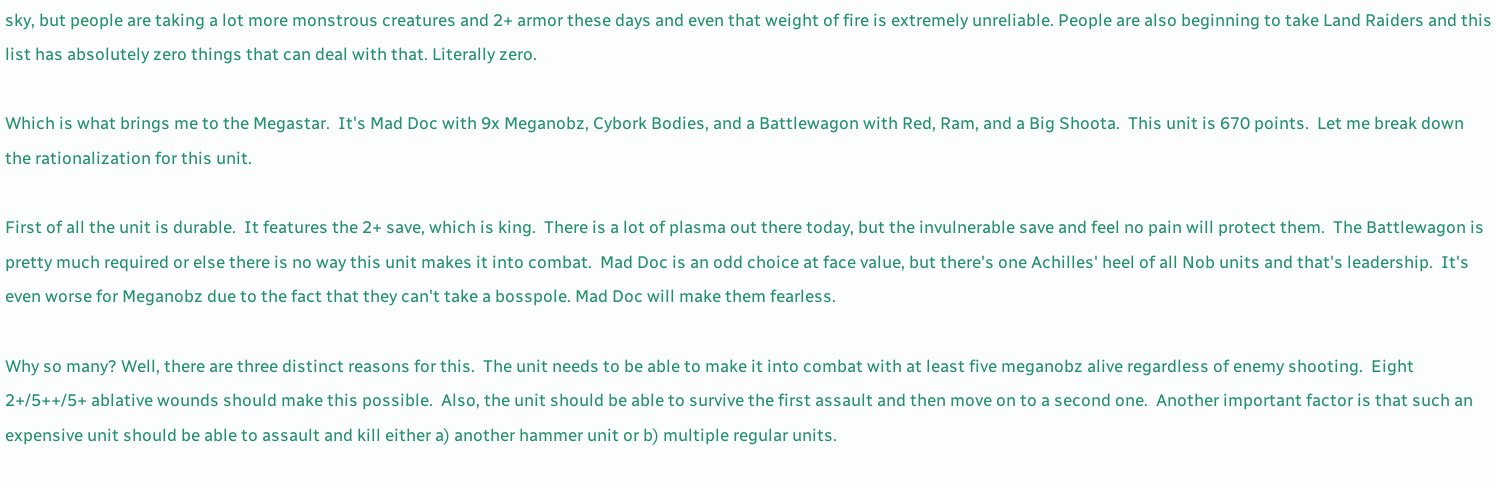sky, but people are taking a lot more monstrous creatures and 2+ armor these days and even that weight of fire is extremely unreliable. People are also beginning to take Land Raiders and this list has absolutely zero things that can deal with that. Literally zero.

Which is what brings me to the Megastar.  It's Mad Doc with 9x Meganobz, Cybork Bodies, and a Battlewagon with Red, Ram, and a Big Shoota.  This unit is 670 points.  Let me break down the rationalization for this unit.

First of all the unit is durable.  It features the 2+ save, which is king.  There is a lot of plasma out there today, but the invulnerable save and feel no pain will protect them.  The Battlewagon is pretty much required or else there is no way this unit makes it into combat.  Mad Doc is an odd choice at face value, but there's one Achilles' heel of all Nob units and that's leadership.  It's even worse for Meganobz due to the fact that they can't take a bosspole. Mad Doc will make them fearless.

Why so many? Well, there are three distinct reasons for this.  The unit needs to be able to make it into combat with at least five meganobz alive regardless of enemy shooting.  Eight 2+/5++/5+ ablative wounds should make this possible.  Also, the unit should be able to survive the first assault and then move on to a second one.  Another important factor is that such an expensive unit should be able to assault and kill either a) another hammer unit or b) multiple regular units.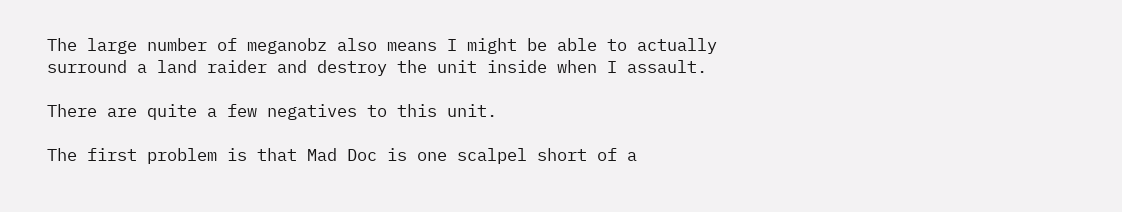The large number of meganobz also means I might be able to actually surround a land raider and destroy the unit inside when I assault.

There are quite a few negatives to this unit.

The first problem is that Mad Doc is one scalpel short of a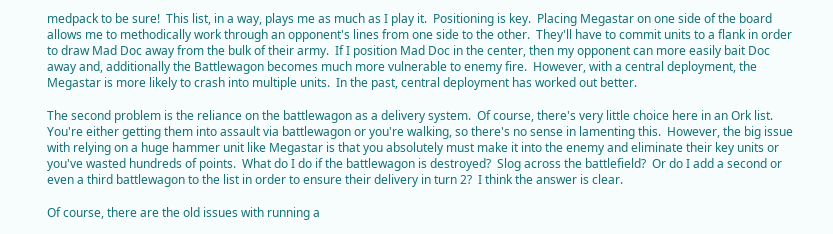medpack to be sure!  This list, in a way, plays me as much as I play it.  Positioning is key.  Placing Megastar on one side of the board allows me to methodically work through an opponent's lines from one side to the other.  They'll have to commit units to a flank in order to draw Mad Doc away from the bulk of their army.  If I position Mad Doc in the center, then my opponent can more easily bait Doc away and, additionally the Battlewagon becomes much more vulnerable to enemy fire.  However, with a central deployment, the Megastar is more likely to crash into multiple units.  In the past, central deployment has worked out better.

The second problem is the reliance on the battlewagon as a delivery system.  Of course, there's very little choice here in an Ork list.  You're either getting them into assault via battlewagon or you're walking, so there's no sense in lamenting this.  However, the big issue with relying on a huge hammer unit like Megastar is that you absolutely must make it into the enemy and eliminate their key units or you've wasted hundreds of points.  What do I do if the battlewagon is destroyed?  Slog across the battlefield?  Or do I add a second or even a third battlewagon to the list in order to ensure their delivery in turn 2?  I think the answer is clear.

Of course, there are the old issues with running a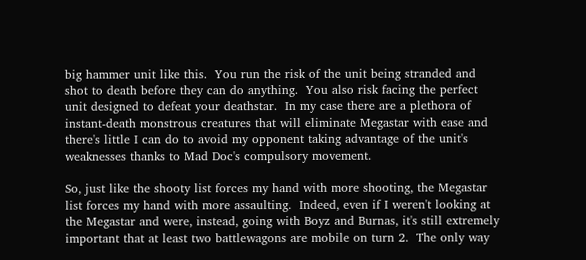big hammer unit like this.  You run the risk of the unit being stranded and shot to death before they can do anything.  You also risk facing the perfect unit designed to defeat your deathstar.  In my case there are a plethora of instant-death monstrous creatures that will eliminate Megastar with ease and there's little I can do to avoid my opponent taking advantage of the unit's weaknesses thanks to Mad Doc's compulsory movement.

So, just like the shooty list forces my hand with more shooting, the Megastar list forces my hand with more assaulting.  Indeed, even if I weren't looking at the Megastar and were, instead, going with Boyz and Burnas, it's still extremely important that at least two battlewagons are mobile on turn 2.  The only way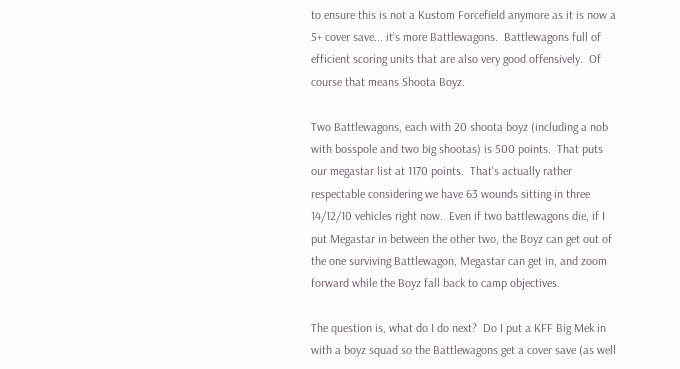to ensure this is not a Kustom Forcefield anymore as it is now a 5+ cover save... it's more Battlewagons.  Battlewagons full of efficient scoring units that are also very good offensively.  Of course that means Shoota Boyz.

Two Battlewagons, each with 20 shoota boyz (including a nob with bosspole and two big shootas) is 500 points.  That puts our megastar list at 1170 points.  That's actually rather respectable considering we have 63 wounds sitting in three 14/12/10 vehicles right now.  Even if two battlewagons die, if I put Megastar in between the other two, the Boyz can get out of the one surviving Battlewagon, Megastar can get in, and zoom forward while the Boyz fall back to camp objectives.

The question is, what do I do next?  Do I put a KFF Big Mek in with a boyz squad so the Battlewagons get a cover save (as well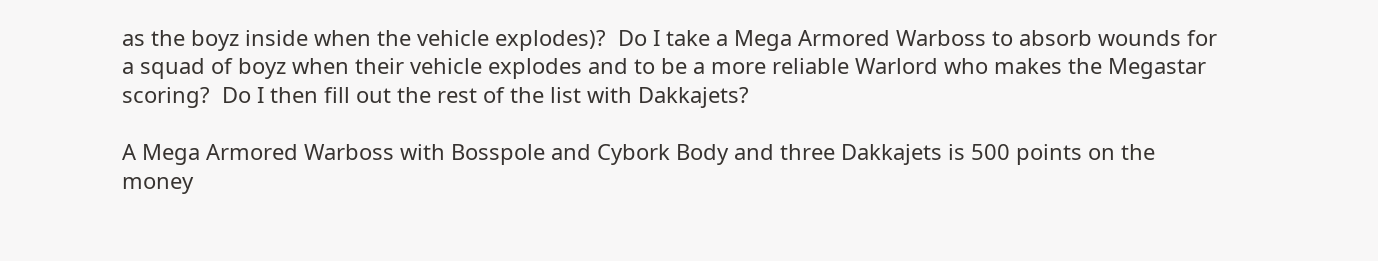as the boyz inside when the vehicle explodes)?  Do I take a Mega Armored Warboss to absorb wounds for a squad of boyz when their vehicle explodes and to be a more reliable Warlord who makes the Megastar scoring?  Do I then fill out the rest of the list with Dakkajets?

A Mega Armored Warboss with Bosspole and Cybork Body and three Dakkajets is 500 points on the money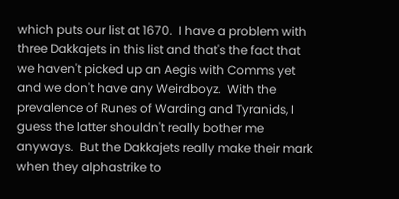which puts our list at 1670.  I have a problem with three Dakkajets in this list and that's the fact that we haven't picked up an Aegis with Comms yet and we don't have any Weirdboyz.  With the prevalence of Runes of Warding and Tyranids, I guess the latter shouldn't really bother me anyways.  But the Dakkajets really make their mark when they alphastrike to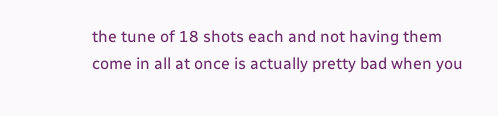the tune of 18 shots each and not having them come in all at once is actually pretty bad when you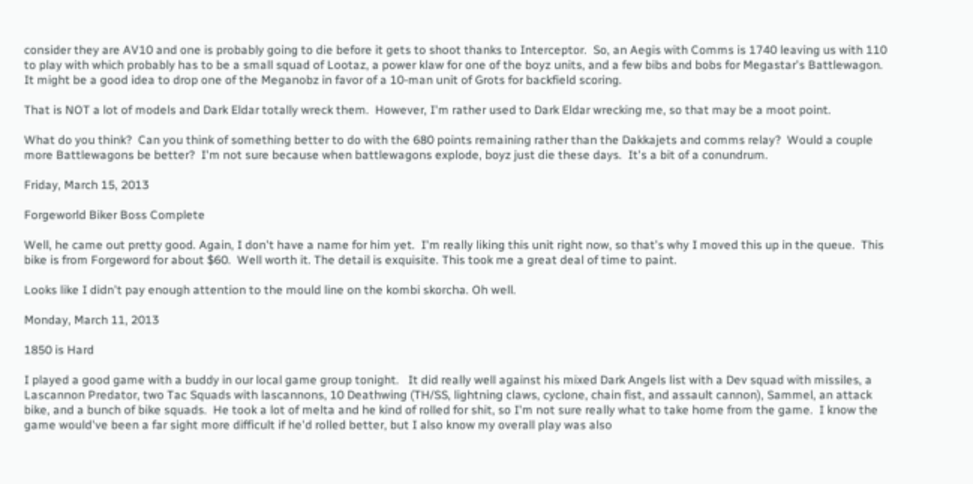consider they are AV10 and one is probably going to die before it gets to shoot thanks to Interceptor.  So, an Aegis with Comms is 1740 leaving us with 110 to play with which probably has to be a small squad of Lootaz, a power klaw for one of the boyz units, and a few bibs and bobs for Megastar's Battlewagon.  It might be a good idea to drop one of the Meganobz in favor of a 10-man unit of Grots for backfield scoring.

That is NOT a lot of models and Dark Eldar totally wreck them.  However, I'm rather used to Dark Eldar wrecking me, so that may be a moot point.

What do you think?  Can you think of something better to do with the 680 points remaining rather than the Dakkajets and comms relay?  Would a couple more Battlewagons be better?  I'm not sure because when battlewagons explode, boyz just die these days.  It's a bit of a conundrum.

Friday, March 15, 2013

Forgeworld Biker Boss Complete

Well, he came out pretty good. Again, I don't have a name for him yet.  I'm really liking this unit right now, so that's why I moved this up in the queue.  This bike is from Forgeword for about $60.  Well worth it. The detail is exquisite. This took me a great deal of time to paint.

Looks like I didn't pay enough attention to the mould line on the kombi skorcha. Oh well.

Monday, March 11, 2013

1850 is Hard

I played a good game with a buddy in our local game group tonight.   It did really well against his mixed Dark Angels list with a Dev squad with missiles, a Lascannon Predator, two Tac Squads with lascannons, 10 Deathwing (TH/SS, lightning claws, cyclone, chain fist, and assault cannon), Sammel, an attack bike, and a bunch of bike squads.  He took a lot of melta and he kind of rolled for shit, so I'm not sure really what to take home from the game.  I know the game would've been a far sight more difficult if he'd rolled better, but I also know my overall play was also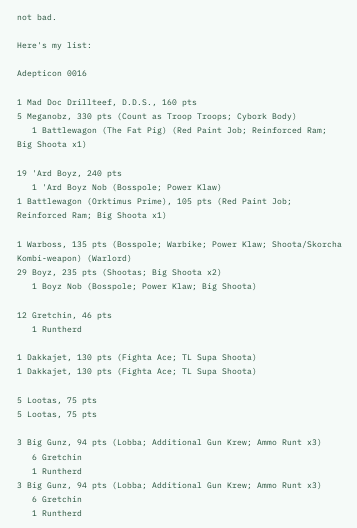not bad.

Here's my list:

Adepticon 0016

1 Mad Doc Drillteef, D.D.S., 160 pts
5 Meganobz, 330 pts (Count as Troop Troops; Cybork Body)
   1 Battlewagon (The Fat Pig) (Red Paint Job; Reinforced Ram; Big Shoota x1)

19 'Ard Boyz, 240 pts
   1 'Ard Boyz Nob (Bosspole; Power Klaw)
1 Battlewagon (Orktimus Prime), 105 pts (Red Paint Job; Reinforced Ram; Big Shoota x1)

1 Warboss, 135 pts (Bosspole; Warbike; Power Klaw; Shoota/Skorcha Kombi-weapon) (Warlord)
29 Boyz, 235 pts (Shootas; Big Shoota x2)
   1 Boyz Nob (Bosspole; Power Klaw; Big Shoota)

12 Gretchin, 46 pts
   1 Runtherd

1 Dakkajet, 130 pts (Fighta Ace; TL Supa Shoota)
1 Dakkajet, 130 pts (Fighta Ace; TL Supa Shoota)

5 Lootas, 75 pts
5 Lootas, 75 pts

3 Big Gunz, 94 pts (Lobba; Additional Gun Krew; Ammo Runt x3)
   6 Gretchin
   1 Runtherd
3 Big Gunz, 94 pts (Lobba; Additional Gun Krew; Ammo Runt x3)
   6 Gretchin
   1 Runtherd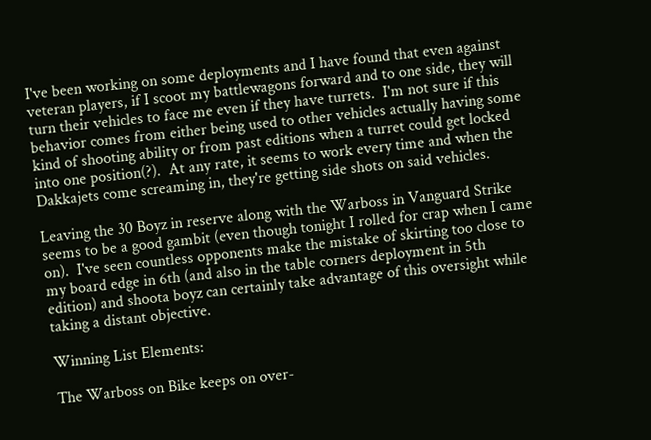I've been working on some deployments and I have found that even against veteran players, if I scoot my battlewagons forward and to one side, they will turn their vehicles to face me even if they have turrets.  I'm not sure if this behavior comes from either being used to other vehicles actually having some kind of shooting ability or from past editions when a turret could get locked into one position(?).  At any rate, it seems to work every time and when the Dakkajets come screaming in, they're getting side shots on said vehicles.

Leaving the 30 Boyz in reserve along with the Warboss in Vanguard Strike seems to be a good gambit (even though tonight I rolled for crap when I came on).  I've seen countless opponents make the mistake of skirting too close to my board edge in 6th (and also in the table corners deployment in 5th edition) and shoota boyz can certainly take advantage of this oversight while taking a distant objective.

Winning List Elements:

The Warboss on Bike keeps on over-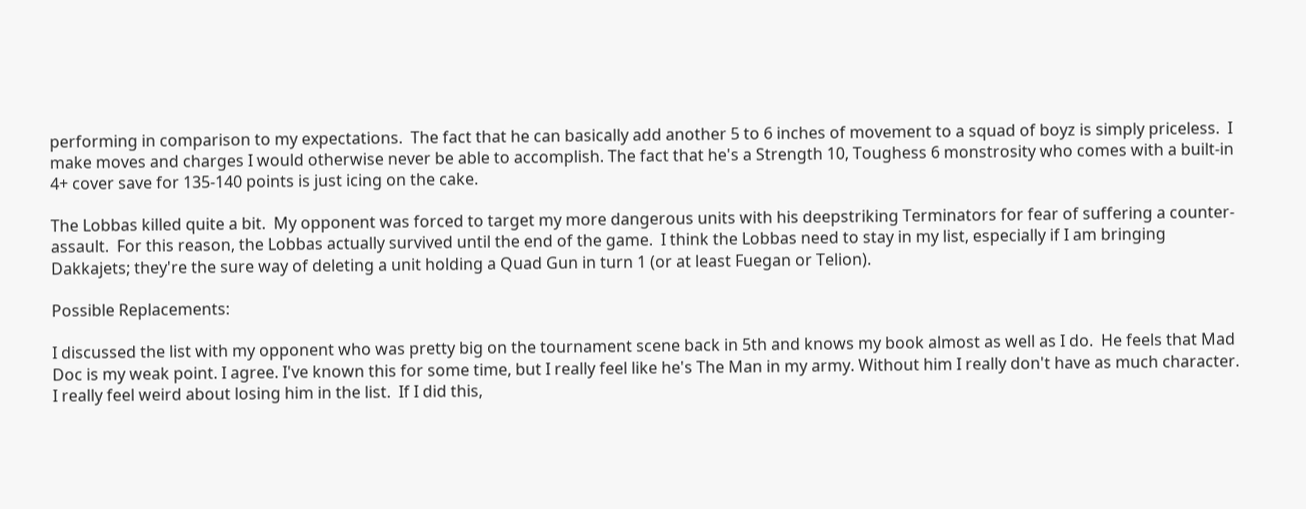performing in comparison to my expectations.  The fact that he can basically add another 5 to 6 inches of movement to a squad of boyz is simply priceless.  I make moves and charges I would otherwise never be able to accomplish. The fact that he's a Strength 10, Toughess 6 monstrosity who comes with a built-in 4+ cover save for 135-140 points is just icing on the cake.

The Lobbas killed quite a bit.  My opponent was forced to target my more dangerous units with his deepstriking Terminators for fear of suffering a counter-assault.  For this reason, the Lobbas actually survived until the end of the game.  I think the Lobbas need to stay in my list, especially if I am bringing Dakkajets; they're the sure way of deleting a unit holding a Quad Gun in turn 1 (or at least Fuegan or Telion).

Possible Replacements:

I discussed the list with my opponent who was pretty big on the tournament scene back in 5th and knows my book almost as well as I do.  He feels that Mad Doc is my weak point. I agree. I've known this for some time, but I really feel like he's The Man in my army. Without him I really don't have as much character.  I really feel weird about losing him in the list.  If I did this,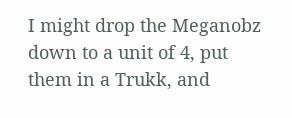I might drop the Meganobz down to a unit of 4, put them in a Trukk, and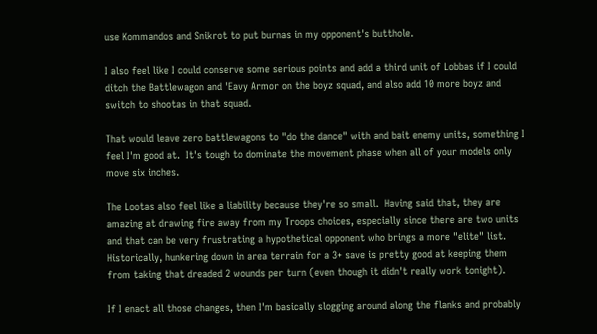use Kommandos and Snikrot to put burnas in my opponent's butthole.

I also feel like I could conserve some serious points and add a third unit of Lobbas if I could ditch the Battlewagon and 'Eavy Armor on the boyz squad, and also add 10 more boyz and switch to shootas in that squad.

That would leave zero battlewagons to "do the dance" with and bait enemy units, something I feel I'm good at.  It's tough to dominate the movement phase when all of your models only move six inches.

The Lootas also feel like a liability because they're so small.  Having said that, they are amazing at drawing fire away from my Troops choices, especially since there are two units and that can be very frustrating a hypothetical opponent who brings a more "elite" list.  Historically, hunkering down in area terrain for a 3+ save is pretty good at keeping them from taking that dreaded 2 wounds per turn (even though it didn't really work tonight).

If I enact all those changes, then I'm basically slogging around along the flanks and probably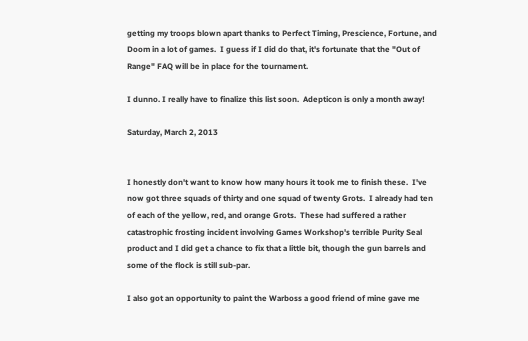getting my troops blown apart thanks to Perfect Timing, Prescience, Fortune, and Doom in a lot of games.  I guess if I did do that, it's fortunate that the "Out of Range" FAQ will be in place for the tournament.

I dunno. I really have to finalize this list soon.  Adepticon is only a month away!

Saturday, March 2, 2013


I honestly don't want to know how many hours it took me to finish these.  I've now got three squads of thirty and one squad of twenty Grots.  I already had ten of each of the yellow, red, and orange Grots.  These had suffered a rather catastrophic frosting incident involving Games Workshop's terrible Purity Seal product and I did get a chance to fix that a little bit, though the gun barrels and some of the flock is still sub-par.

I also got an opportunity to paint the Warboss a good friend of mine gave me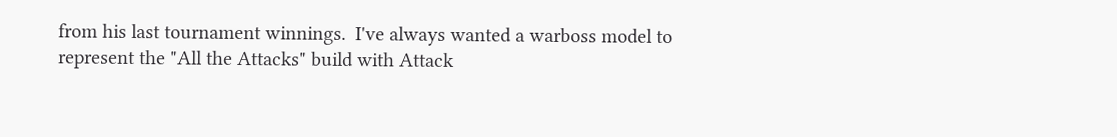from his last tournament winnings.  I've always wanted a warboss model to represent the "All the Attacks" build with Attack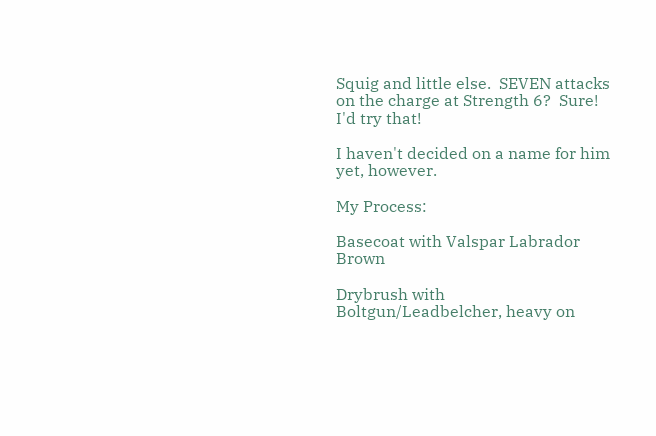Squig and little else.  SEVEN attacks on the charge at Strength 6?  Sure! I'd try that!

I haven't decided on a name for him yet, however.

My Process:

Basecoat with Valspar Labrador Brown

Drybrush with Boltgun/Leadbelcher, heavy on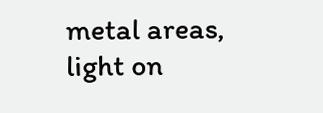metal areas, light on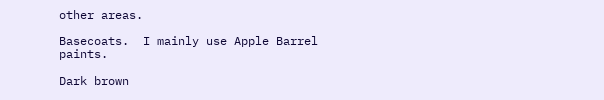other areas.

Basecoats.  I mainly use Apple Barrel paints.

Dark brown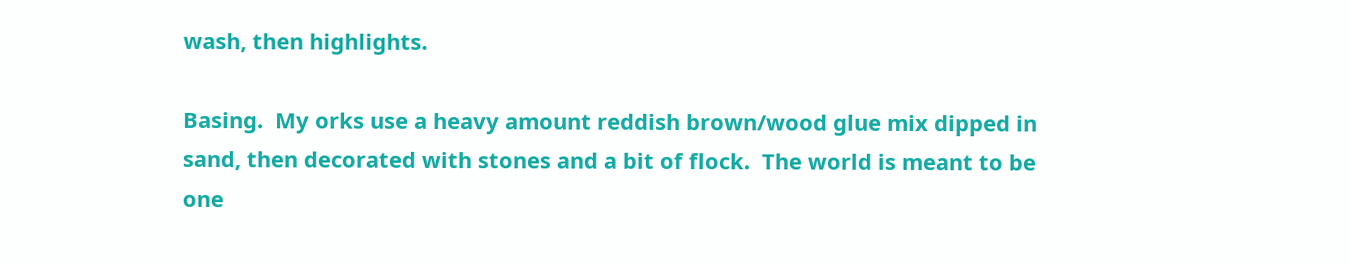wash, then highlights.

Basing.  My orks use a heavy amount reddish brown/wood glue mix dipped in sand, then decorated with stones and a bit of flock.  The world is meant to be one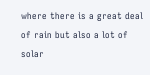where there is a great deal of rain but also a lot of solar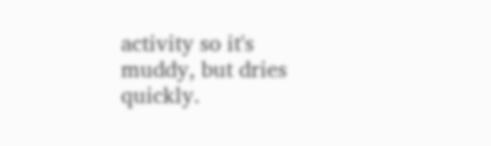activity so it's muddy, but dries quickly.